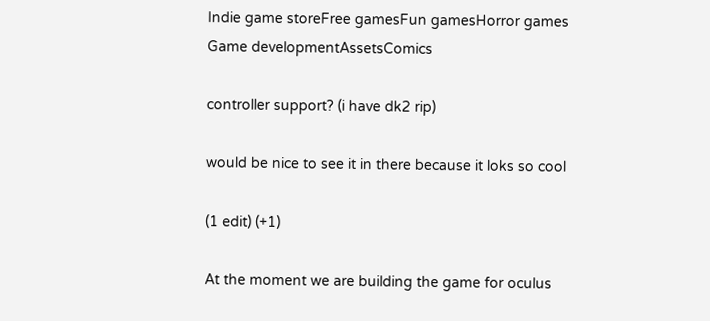Indie game storeFree gamesFun gamesHorror games
Game developmentAssetsComics

controller support? (i have dk2 rip)

would be nice to see it in there because it loks so cool

(1 edit) (+1)

At the moment we are building the game for oculus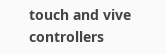touch and vive controllers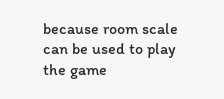because room scale can be used to play the game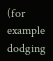(for example dodging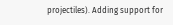projectiles). Adding support for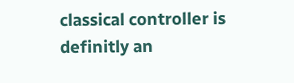classical controller is definitly an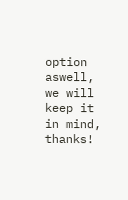option aswell, we will keep it in mind, thanks!